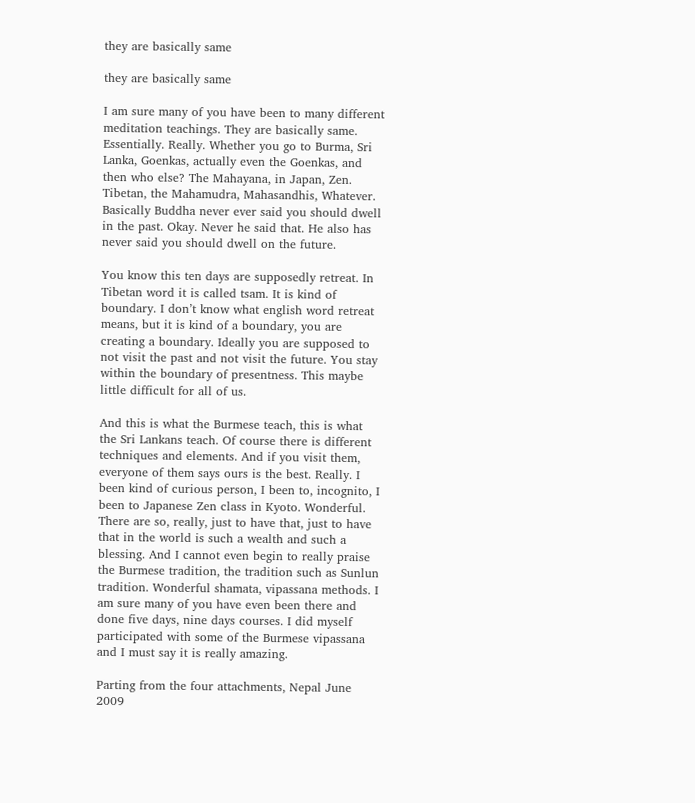they are basically same

they are basically same

I am sure many of you have been to many different meditation teachings. They are basically same. Essentially. Really. Whether you go to Burma, Sri Lanka, Goenkas, actually even the Goenkas, and then who else? The Mahayana, in Japan, Zen. Tibetan, the Mahamudra, Mahasandhis, Whatever. Basically Buddha never ever said you should dwell in the past. Okay. Never he said that. He also has never said you should dwell on the future.

You know this ten days are supposedly retreat. In Tibetan word it is called tsam. It is kind of boundary. I don’t know what english word retreat means, but it is kind of a boundary, you are creating a boundary. Ideally you are supposed to not visit the past and not visit the future. You stay within the boundary of presentness. This maybe little difficult for all of us.

And this is what the Burmese teach, this is what the Sri Lankans teach. Of course there is different techniques and elements. And if you visit them, everyone of them says ours is the best. Really. I been kind of curious person, I been to, incognito, I been to Japanese Zen class in Kyoto. Wonderful. There are so, really, just to have that, just to have that in the world is such a wealth and such a blessing. And I cannot even begin to really praise the Burmese tradition, the tradition such as Sunlun tradition. Wonderful shamata, vipassana methods. I am sure many of you have even been there and done five days, nine days courses. I did myself participated with some of the Burmese vipassana and I must say it is really amazing.

Parting from the four attachments, Nepal June 2009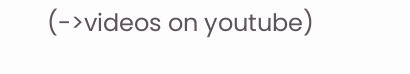(->videos on youtube)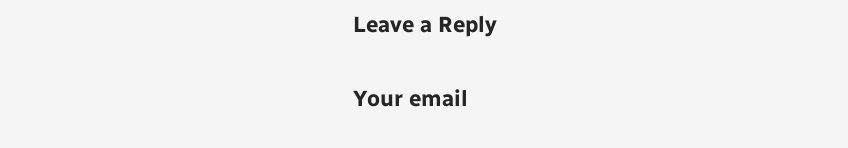Leave a Reply

Your email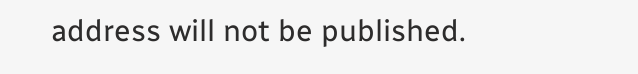address will not be published.